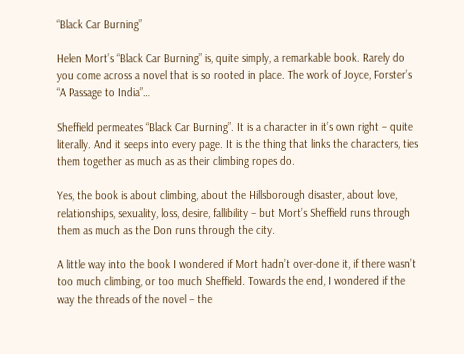“Black Car Burning”

Helen Mort’s “Black Car Burning” is, quite simply, a remarkable book. Rarely do you come across a novel that is so rooted in place. The work of Joyce, Forster’s “A Passage to India”…

Sheffield permeates “Black Car Burning”. It is a character in it’s own right – quite literally. And it seeps into every page. It is the thing that links the characters, ties them together as much as as their climbing ropes do.

Yes, the book is about climbing, about the Hillsborough disaster, about love, relationships, sexuality, loss, desire, fallibility – but Mort’s Sheffield runs through them as much as the Don runs through the city.

A little way into the book I wondered if Mort hadn’t over-done it, if there wasn’t too much climbing, or too much Sheffield. Towards the end, I wondered if the way the threads of the novel – the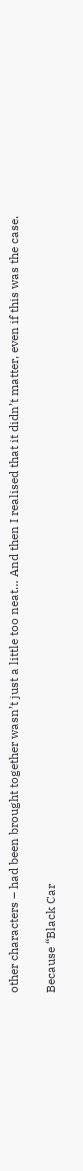other characters – had been brought together wasn’t just a little too neat… And then I realised that it didn’t matter, even if this was the case.

Because “Black Car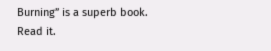Burning” is a superb book. Read it.